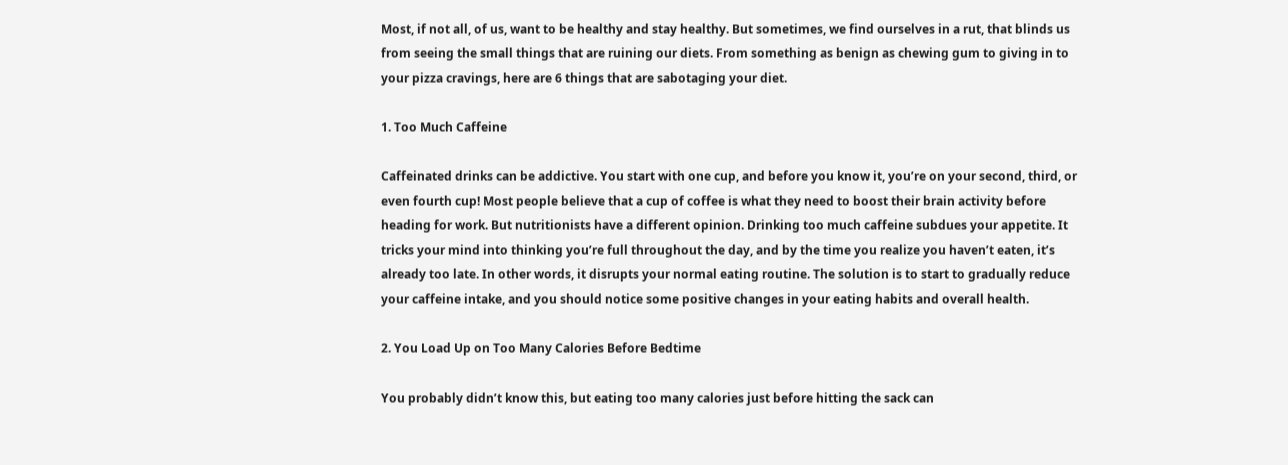Most, if not all, of us, want to be healthy and stay healthy. But sometimes, we find ourselves in a rut, that blinds us from seeing the small things that are ruining our diets. From something as benign as chewing gum to giving in to your pizza cravings, here are 6 things that are sabotaging your diet.

1. Too Much Caffeine

Caffeinated drinks can be addictive. You start with one cup, and before you know it, you’re on your second, third, or even fourth cup! Most people believe that a cup of coffee is what they need to boost their brain activity before heading for work. But nutritionists have a different opinion. Drinking too much caffeine subdues your appetite. It tricks your mind into thinking you’re full throughout the day, and by the time you realize you haven’t eaten, it’s already too late. In other words, it disrupts your normal eating routine. The solution is to start to gradually reduce your caffeine intake, and you should notice some positive changes in your eating habits and overall health.

2. You Load Up on Too Many Calories Before Bedtime

You probably didn’t know this, but eating too many calories just before hitting the sack can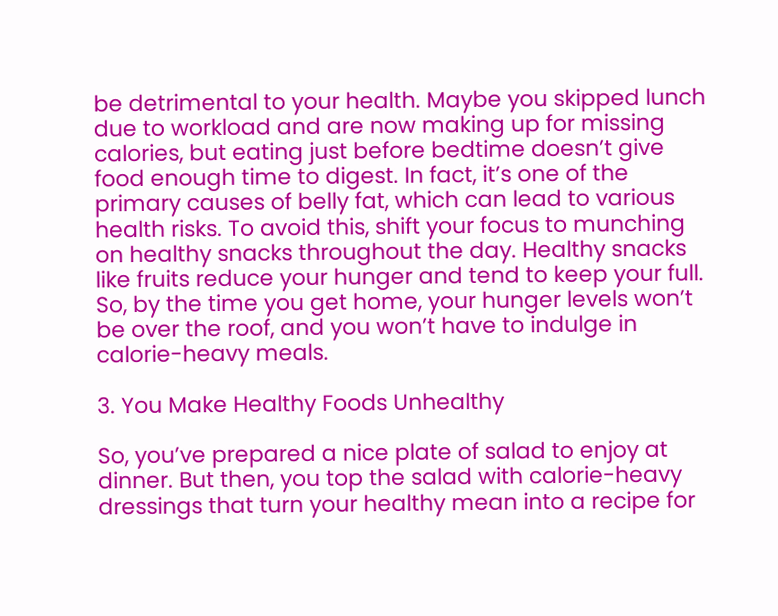be detrimental to your health. Maybe you skipped lunch due to workload and are now making up for missing calories, but eating just before bedtime doesn’t give food enough time to digest. In fact, it’s one of the primary causes of belly fat, which can lead to various health risks. To avoid this, shift your focus to munching on healthy snacks throughout the day. Healthy snacks like fruits reduce your hunger and tend to keep your full. So, by the time you get home, your hunger levels won’t be over the roof, and you won’t have to indulge in calorie-heavy meals.

3. You Make Healthy Foods Unhealthy

So, you’ve prepared a nice plate of salad to enjoy at dinner. But then, you top the salad with calorie-heavy dressings that turn your healthy mean into a recipe for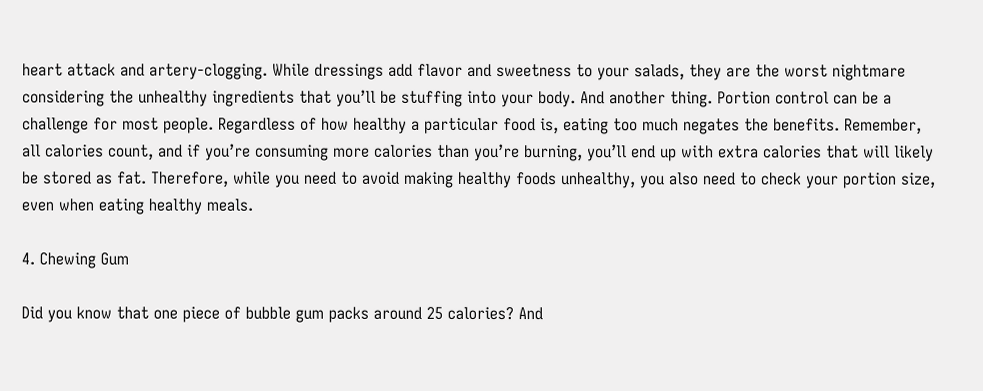heart attack and artery-clogging. While dressings add flavor and sweetness to your salads, they are the worst nightmare considering the unhealthy ingredients that you’ll be stuffing into your body. And another thing. Portion control can be a challenge for most people. Regardless of how healthy a particular food is, eating too much negates the benefits. Remember, all calories count, and if you’re consuming more calories than you’re burning, you’ll end up with extra calories that will likely be stored as fat. Therefore, while you need to avoid making healthy foods unhealthy, you also need to check your portion size, even when eating healthy meals.

4. Chewing Gum

Did you know that one piece of bubble gum packs around 25 calories? And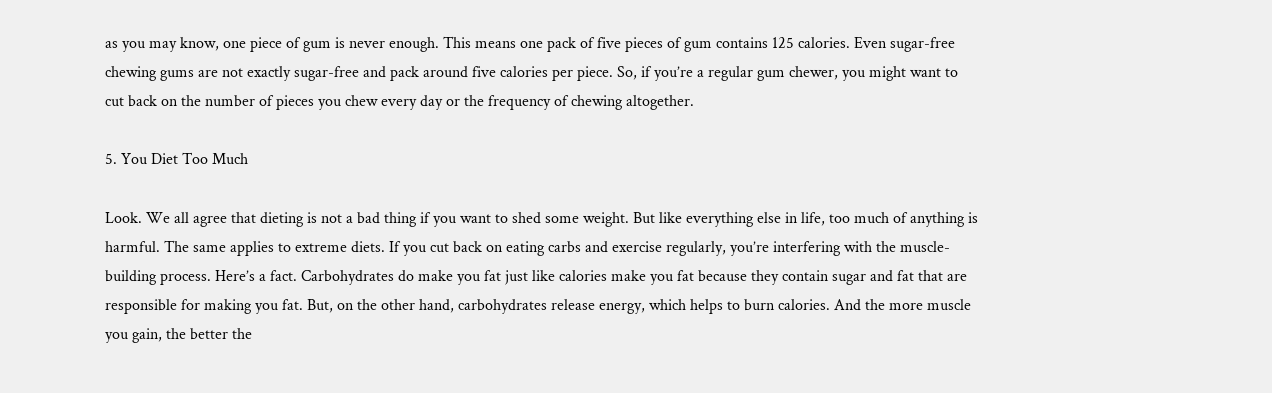as you may know, one piece of gum is never enough. This means one pack of five pieces of gum contains 125 calories. Even sugar-free chewing gums are not exactly sugar-free and pack around five calories per piece. So, if you’re a regular gum chewer, you might want to cut back on the number of pieces you chew every day or the frequency of chewing altogether.

5. You Diet Too Much

Look. We all agree that dieting is not a bad thing if you want to shed some weight. But like everything else in life, too much of anything is harmful. The same applies to extreme diets. If you cut back on eating carbs and exercise regularly, you’re interfering with the muscle-building process. Here’s a fact. Carbohydrates do make you fat just like calories make you fat because they contain sugar and fat that are responsible for making you fat. But, on the other hand, carbohydrates release energy, which helps to burn calories. And the more muscle you gain, the better the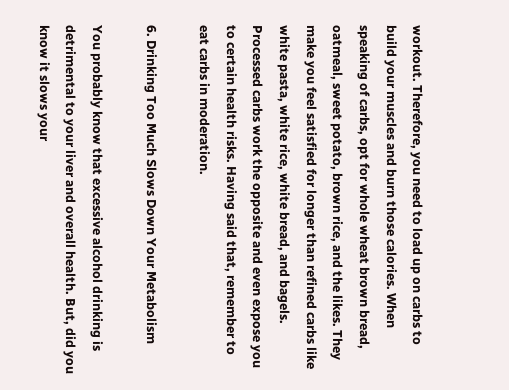workout. Therefore, you need to load up on carbs to build your muscles and burn those calories. When speaking of carbs, opt for whole wheat brown bread, oatmeal, sweet potato, brown rice, and the likes. They make you feel satisfied for longer than refined carbs like white pasta, white rice, white bread, and bagels. Processed carbs work the opposite and even expose you to certain health risks. Having said that, remember to eat carbs in moderation.

6. Drinking Too Much Slows Down Your Metabolism

You probably know that excessive alcohol drinking is detrimental to your liver and overall health. But, did you know it slows your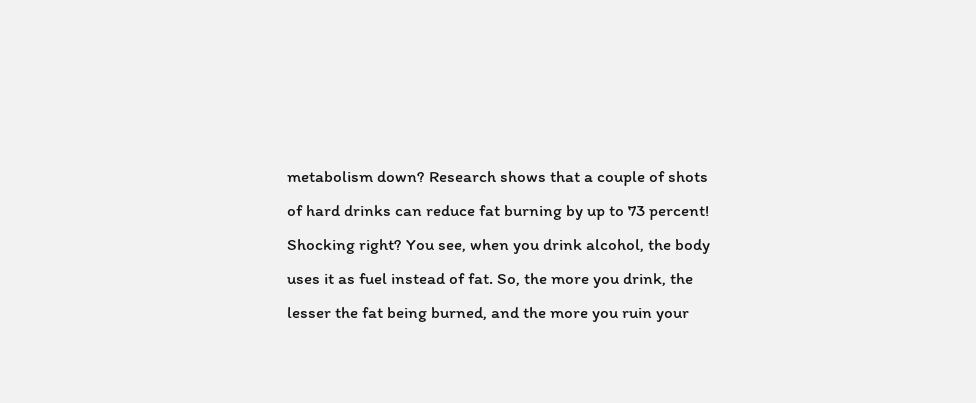metabolism down? Research shows that a couple of shots of hard drinks can reduce fat burning by up to 73 percent! Shocking right? You see, when you drink alcohol, the body uses it as fuel instead of fat. So, the more you drink, the lesser the fat being burned, and the more you ruin your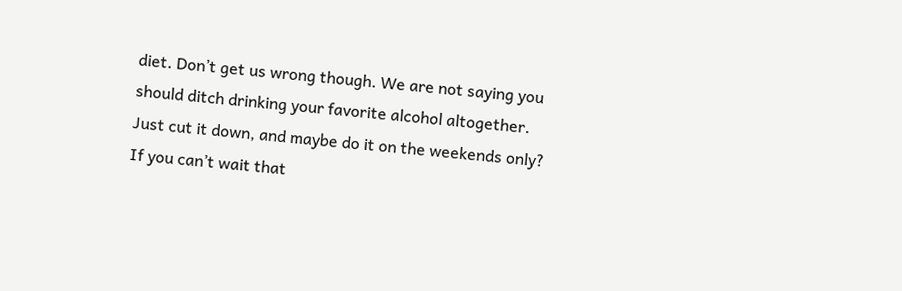diet. Don’t get us wrong though. We are not saying you should ditch drinking your favorite alcohol altogether. Just cut it down, and maybe do it on the weekends only? If you can’t wait that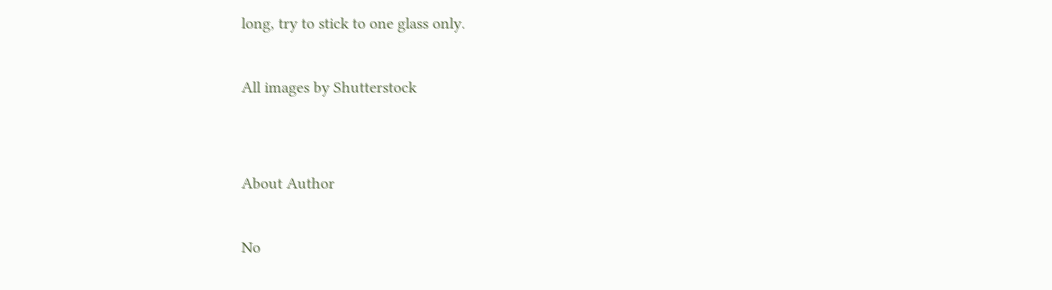long, try to stick to one glass only.

All images by Shutterstock


About Author

No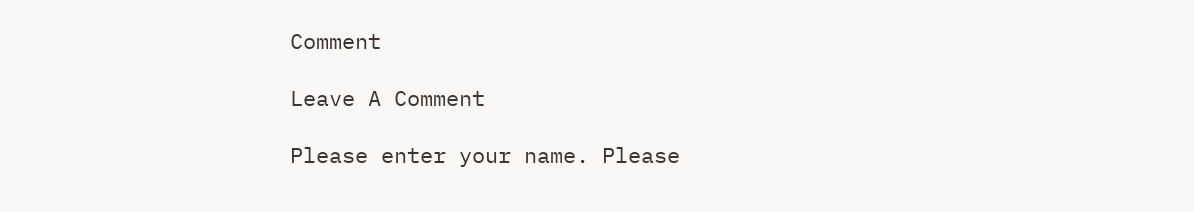Comment

Leave A Comment

Please enter your name. Please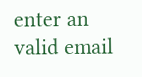enter an valid email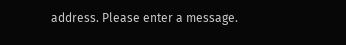address. Please enter a message.